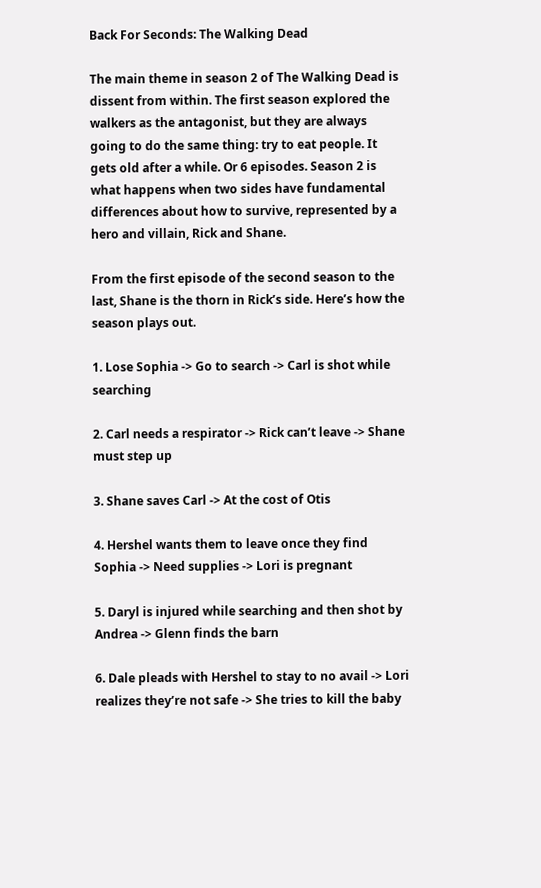Back For Seconds: The Walking Dead

The main theme in season 2 of The Walking Dead is dissent from within. The first season explored the walkers as the antagonist, but they are always going to do the same thing: try to eat people. It gets old after a while. Or 6 episodes. Season 2 is what happens when two sides have fundamental differences about how to survive, represented by a hero and villain, Rick and Shane.

From the first episode of the second season to the last, Shane is the thorn in Rick’s side. Here’s how the season plays out.

1. Lose Sophia -> Go to search -> Carl is shot while searching

2. Carl needs a respirator -> Rick can’t leave -> Shane must step up

3. Shane saves Carl -> At the cost of Otis

4. Hershel wants them to leave once they find Sophia -> Need supplies -> Lori is pregnant

5. Daryl is injured while searching and then shot by Andrea -> Glenn finds the barn

6. Dale pleads with Hershel to stay to no avail -> Lori realizes they’re not safe -> She tries to kill the baby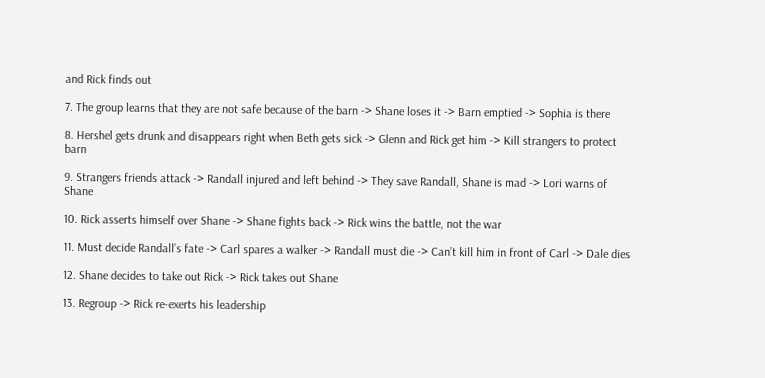and Rick finds out

7. The group learns that they are not safe because of the barn -> Shane loses it -> Barn emptied -> Sophia is there

8. Hershel gets drunk and disappears right when Beth gets sick -> Glenn and Rick get him -> Kill strangers to protect barn

9. Strangers friends attack -> Randall injured and left behind -> They save Randall, Shane is mad -> Lori warns of Shane

10. Rick asserts himself over Shane -> Shane fights back -> Rick wins the battle, not the war

11. Must decide Randall’s fate -> Carl spares a walker -> Randall must die -> Can’t kill him in front of Carl -> Dale dies

12. Shane decides to take out Rick -> Rick takes out Shane

13. Regroup -> Rick re-exerts his leadership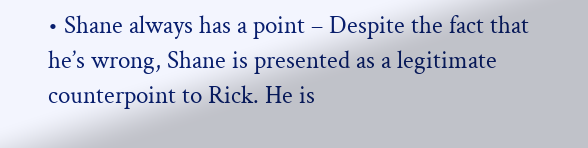• Shane always has a point – Despite the fact that he’s wrong, Shane is presented as a legitimate counterpoint to Rick. He is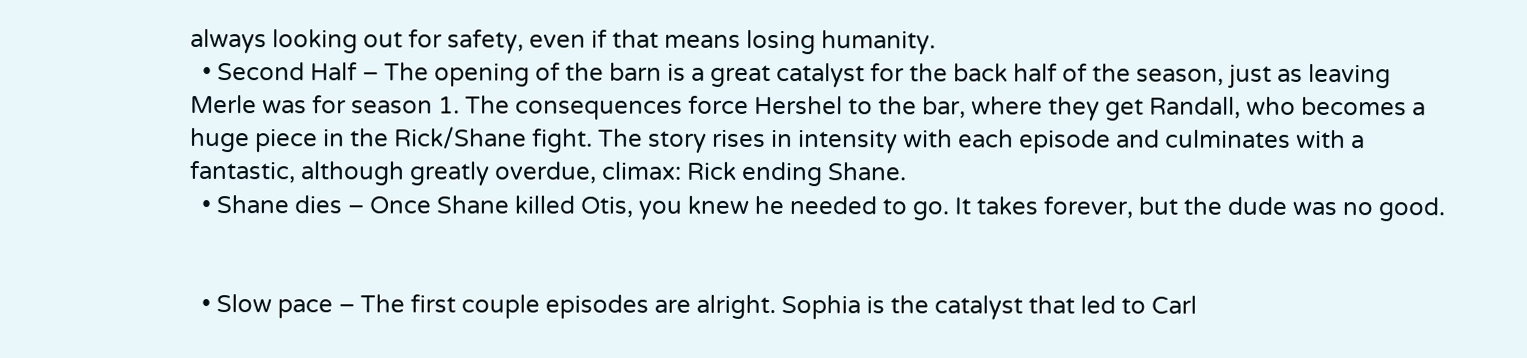always looking out for safety, even if that means losing humanity.
  • Second Half – The opening of the barn is a great catalyst for the back half of the season, just as leaving Merle was for season 1. The consequences force Hershel to the bar, where they get Randall, who becomes a huge piece in the Rick/Shane fight. The story rises in intensity with each episode and culminates with a fantastic, although greatly overdue, climax: Rick ending Shane.
  • Shane dies – Once Shane killed Otis, you knew he needed to go. It takes forever, but the dude was no good.


  • Slow pace – The first couple episodes are alright. Sophia is the catalyst that led to Carl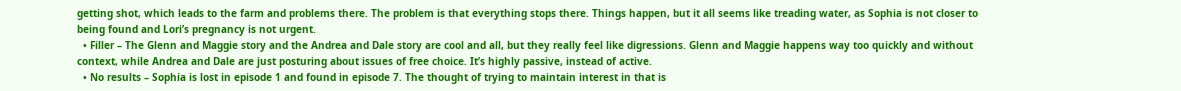getting shot, which leads to the farm and problems there. The problem is that everything stops there. Things happen, but it all seems like treading water, as Sophia is not closer to being found and Lori’s pregnancy is not urgent.
  • Filler – The Glenn and Maggie story and the Andrea and Dale story are cool and all, but they really feel like digressions. Glenn and Maggie happens way too quickly and without context, while Andrea and Dale are just posturing about issues of free choice. It’s highly passive, instead of active.
  • No results – Sophia is lost in episode 1 and found in episode 7. The thought of trying to maintain interest in that is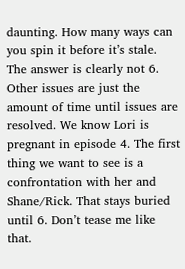daunting. How many ways can you spin it before it’s stale. The answer is clearly not 6. Other issues are just the amount of time until issues are resolved. We know Lori is pregnant in episode 4. The first thing we want to see is a confrontation with her and Shane/Rick. That stays buried until 6. Don’t tease me like that.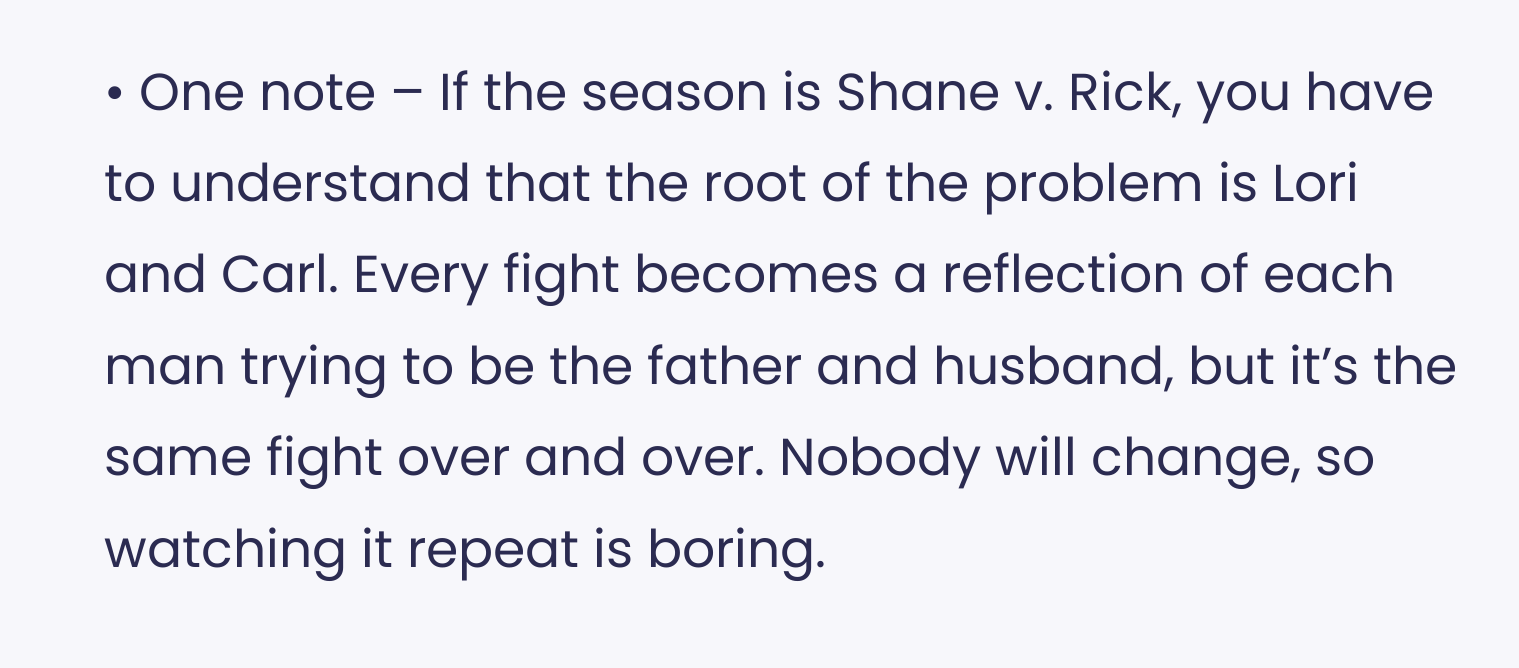• One note – If the season is Shane v. Rick, you have to understand that the root of the problem is Lori and Carl. Every fight becomes a reflection of each man trying to be the father and husband, but it’s the same fight over and over. Nobody will change, so watching it repeat is boring.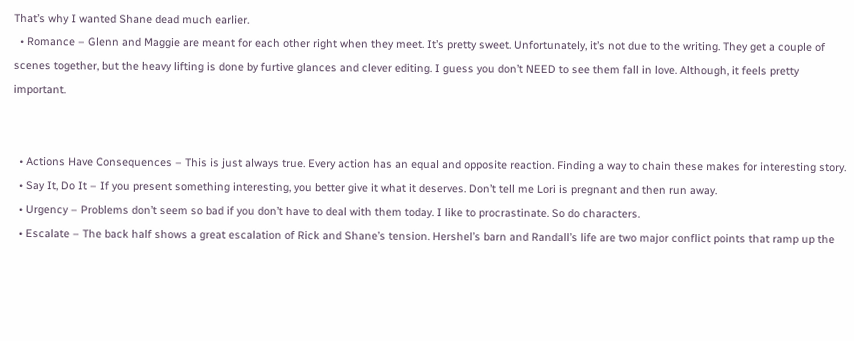That’s why I wanted Shane dead much earlier.
  • Romance – Glenn and Maggie are meant for each other right when they meet. It’s pretty sweet. Unfortunately, it’s not due to the writing. They get a couple of scenes together, but the heavy lifting is done by furtive glances and clever editing. I guess you don’t NEED to see them fall in love. Although, it feels pretty important.


  • Actions Have Consequences – This is just always true. Every action has an equal and opposite reaction. Finding a way to chain these makes for interesting story.
  • Say It, Do It – If you present something interesting, you better give it what it deserves. Don’t tell me Lori is pregnant and then run away.
  • Urgency – Problems don’t seem so bad if you don’t have to deal with them today. I like to procrastinate. So do characters.
  • Escalate – The back half shows a great escalation of Rick and Shane’s tension. Hershel’s barn and Randall’s life are two major conflict points that ramp up the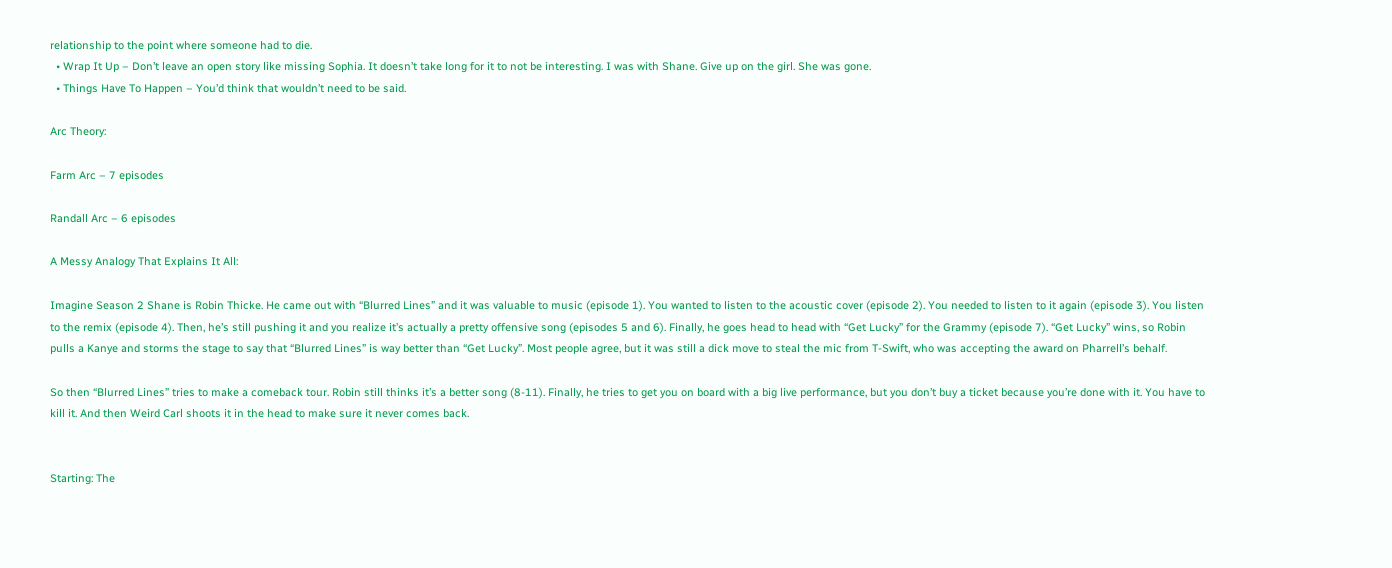relationship to the point where someone had to die.
  • Wrap It Up – Don’t leave an open story like missing Sophia. It doesn’t take long for it to not be interesting. I was with Shane. Give up on the girl. She was gone.
  • Things Have To Happen – You’d think that wouldn’t need to be said.

Arc Theory:

Farm Arc – 7 episodes

Randall Arc – 6 episodes

A Messy Analogy That Explains It All:

Imagine Season 2 Shane is Robin Thicke. He came out with “Blurred Lines” and it was valuable to music (episode 1). You wanted to listen to the acoustic cover (episode 2). You needed to listen to it again (episode 3). You listen to the remix (episode 4). Then, he’s still pushing it and you realize it’s actually a pretty offensive song (episodes 5 and 6). Finally, he goes head to head with “Get Lucky” for the Grammy (episode 7). “Get Lucky” wins, so Robin pulls a Kanye and storms the stage to say that “Blurred Lines” is way better than “Get Lucky”. Most people agree, but it was still a dick move to steal the mic from T-Swift, who was accepting the award on Pharrell’s behalf.

So then “Blurred Lines” tries to make a comeback tour. Robin still thinks it’s a better song (8-11). Finally, he tries to get you on board with a big live performance, but you don’t buy a ticket because you’re done with it. You have to kill it. And then Weird Carl shoots it in the head to make sure it never comes back.


Starting: The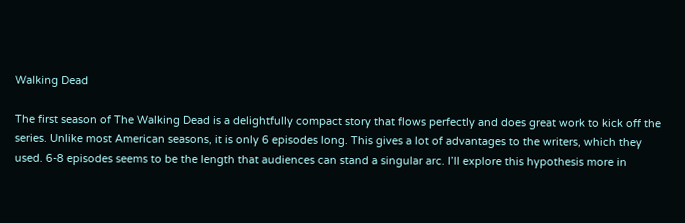Walking Dead

The first season of The Walking Dead is a delightfully compact story that flows perfectly and does great work to kick off the series. Unlike most American seasons, it is only 6 episodes long. This gives a lot of advantages to the writers, which they used. 6-8 episodes seems to be the length that audiences can stand a singular arc. I’ll explore this hypothesis more in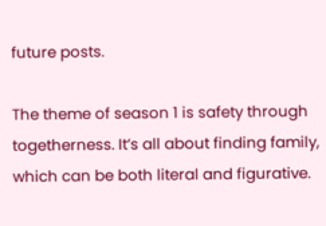future posts.

The theme of season 1 is safety through togetherness. It’s all about finding family, which can be both literal and figurative.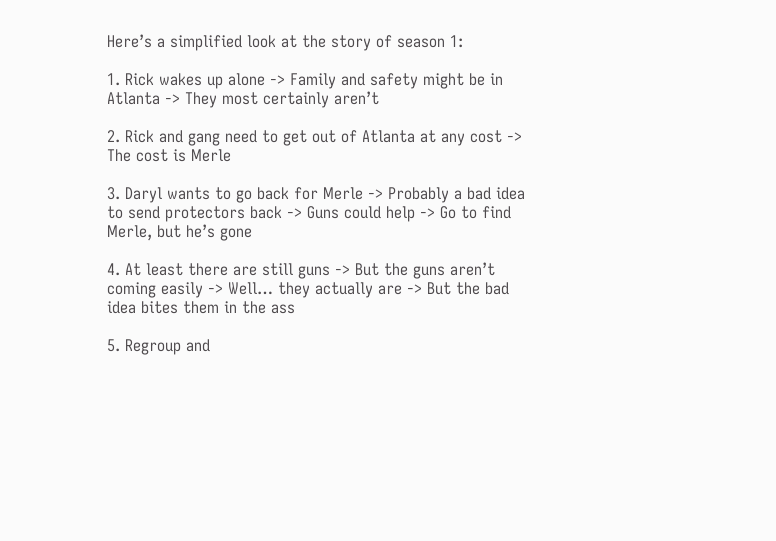Here’s a simplified look at the story of season 1:

1. Rick wakes up alone -> Family and safety might be in Atlanta -> They most certainly aren’t

2. Rick and gang need to get out of Atlanta at any cost -> The cost is Merle

3. Daryl wants to go back for Merle -> Probably a bad idea to send protectors back -> Guns could help -> Go to find Merle, but he’s gone

4. At least there are still guns -> But the guns aren’t coming easily -> Well… they actually are -> But the bad idea bites them in the ass

5. Regroup and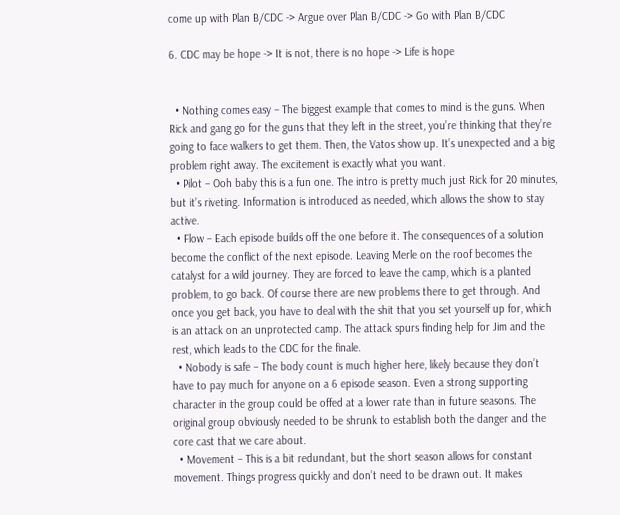come up with Plan B/CDC -> Argue over Plan B/CDC -> Go with Plan B/CDC

6. CDC may be hope -> It is not, there is no hope -> Life is hope


  • Nothing comes easy – The biggest example that comes to mind is the guns. When Rick and gang go for the guns that they left in the street, you’re thinking that they’re going to face walkers to get them. Then, the Vatos show up. It’s unexpected and a big problem right away. The excitement is exactly what you want.
  • Pilot – Ooh baby this is a fun one. The intro is pretty much just Rick for 20 minutes, but it’s riveting. Information is introduced as needed, which allows the show to stay active.
  • Flow – Each episode builds off the one before it. The consequences of a solution become the conflict of the next episode. Leaving Merle on the roof becomes the catalyst for a wild journey. They are forced to leave the camp, which is a planted problem, to go back. Of course there are new problems there to get through. And once you get back, you have to deal with the shit that you set yourself up for, which is an attack on an unprotected camp. The attack spurs finding help for Jim and the rest, which leads to the CDC for the finale.
  • Nobody is safe – The body count is much higher here, likely because they don’t have to pay much for anyone on a 6 episode season. Even a strong supporting character in the group could be offed at a lower rate than in future seasons. The original group obviously needed to be shrunk to establish both the danger and the core cast that we care about.
  • Movement – This is a bit redundant, but the short season allows for constant movement. Things progress quickly and don’t need to be drawn out. It makes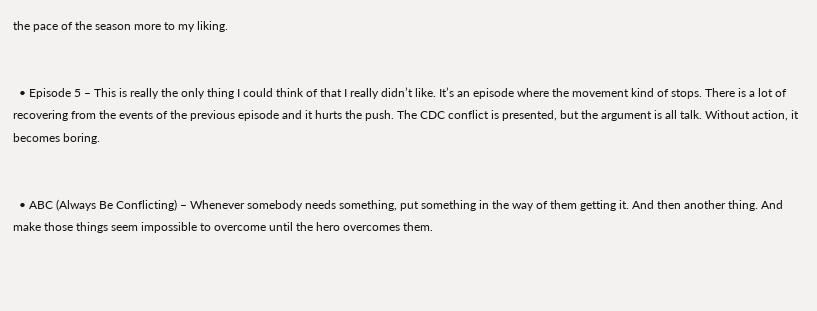the pace of the season more to my liking.


  • Episode 5 – This is really the only thing I could think of that I really didn’t like. It’s an episode where the movement kind of stops. There is a lot of recovering from the events of the previous episode and it hurts the push. The CDC conflict is presented, but the argument is all talk. Without action, it becomes boring.


  • ABC (Always Be Conflicting) – Whenever somebody needs something, put something in the way of them getting it. And then another thing. And make those things seem impossible to overcome until the hero overcomes them.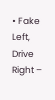• Fake Left, Drive Right –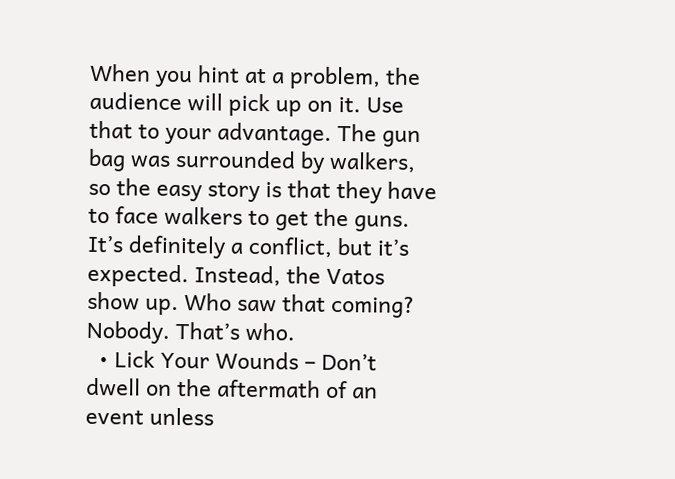When you hint at a problem, the audience will pick up on it. Use that to your advantage. The gun bag was surrounded by walkers, so the easy story is that they have to face walkers to get the guns. It’s definitely a conflict, but it’s expected. Instead, the Vatos show up. Who saw that coming? Nobody. That’s who.
  • Lick Your Wounds – Don’t dwell on the aftermath of an event unless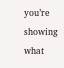you’re showing what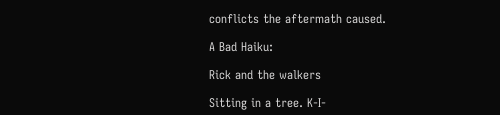conflicts the aftermath caused.

A Bad Haiku:

Rick and the walkers

Sitting in a tree. K-I-